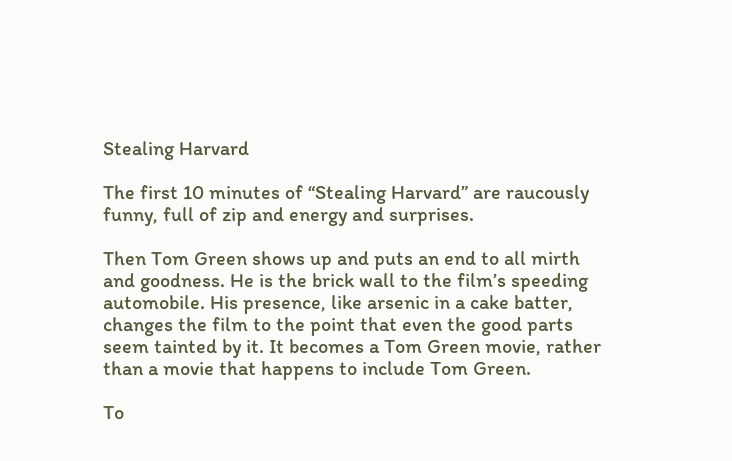Stealing Harvard

The first 10 minutes of “Stealing Harvard” are raucously funny, full of zip and energy and surprises.

Then Tom Green shows up and puts an end to all mirth and goodness. He is the brick wall to the film’s speeding automobile. His presence, like arsenic in a cake batter, changes the film to the point that even the good parts seem tainted by it. It becomes a Tom Green movie, rather than a movie that happens to include Tom Green.

To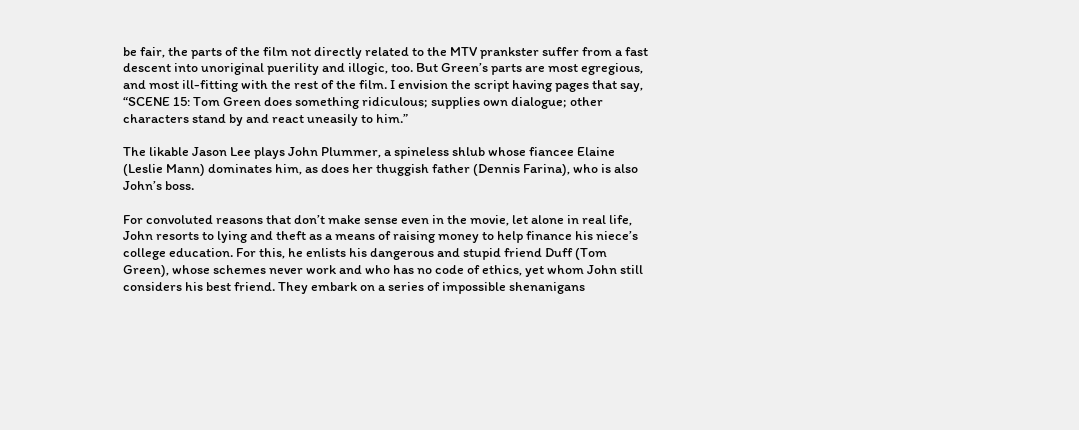be fair, the parts of the film not directly related to the MTV prankster suffer from a fast descent into unoriginal puerility and illogic, too. But Green’s parts are most egregious, and most ill-fitting with the rest of the film. I envision the script having pages that say, “SCENE 15: Tom Green does something ridiculous; supplies own dialogue; other characters stand by and react uneasily to him.”

The likable Jason Lee plays John Plummer, a spineless shlub whose fiancee Elaine (Leslie Mann) dominates him, as does her thuggish father (Dennis Farina), who is also John’s boss.

For convoluted reasons that don’t make sense even in the movie, let alone in real life, John resorts to lying and theft as a means of raising money to help finance his niece’s college education. For this, he enlists his dangerous and stupid friend Duff (Tom Green), whose schemes never work and who has no code of ethics, yet whom John still considers his best friend. They embark on a series of impossible shenanigans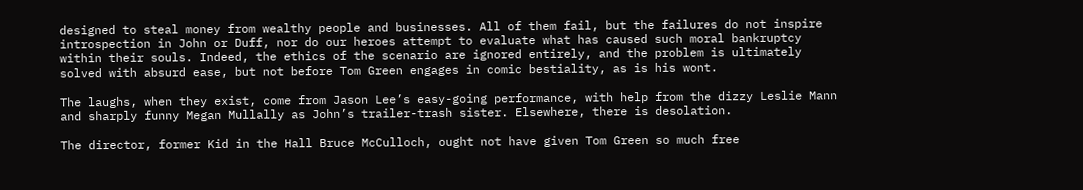designed to steal money from wealthy people and businesses. All of them fail, but the failures do not inspire introspection in John or Duff, nor do our heroes attempt to evaluate what has caused such moral bankruptcy within their souls. Indeed, the ethics of the scenario are ignored entirely, and the problem is ultimately solved with absurd ease, but not before Tom Green engages in comic bestiality, as is his wont.

The laughs, when they exist, come from Jason Lee’s easy-going performance, with help from the dizzy Leslie Mann and sharply funny Megan Mullally as John’s trailer-trash sister. Elsewhere, there is desolation.

The director, former Kid in the Hall Bruce McCulloch, ought not have given Tom Green so much free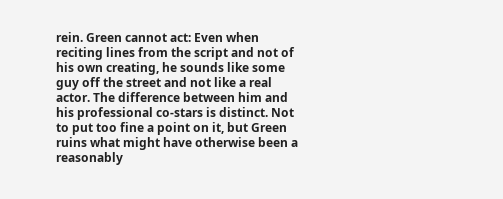rein. Green cannot act: Even when reciting lines from the script and not of his own creating, he sounds like some guy off the street and not like a real actor. The difference between him and his professional co-stars is distinct. Not to put too fine a point on it, but Green ruins what might have otherwise been a reasonably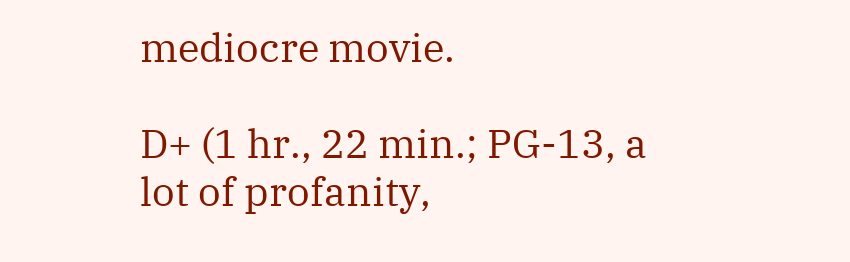mediocre movie.

D+ (1 hr., 22 min.; PG-13, a lot of profanity,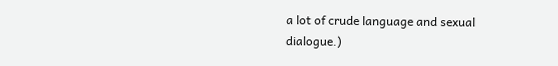a lot of crude language and sexual dialogue.)